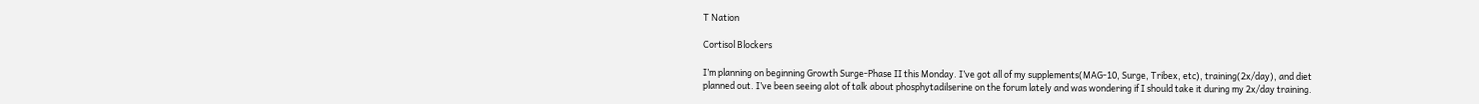T Nation

Cortisol Blockers

I’m planning on beginning Growth Surge-Phase II this Monday. I’ve got all of my supplements(MAG-10, Surge, Tribex, etc), training(2x/day), and diet planned out. I’ve been seeing alot of talk about phosphytadilserine on the forum lately and was wondering if I should take it during my 2x/day training.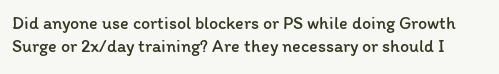Did anyone use cortisol blockers or PS while doing Growth Surge or 2x/day training? Are they necessary or should I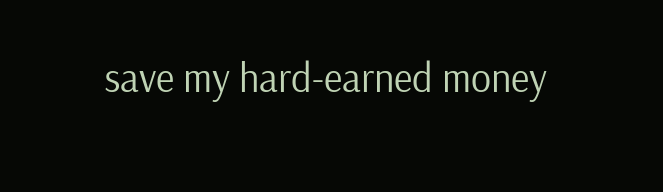save my hard-earned money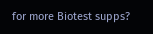for more Biotest supps?